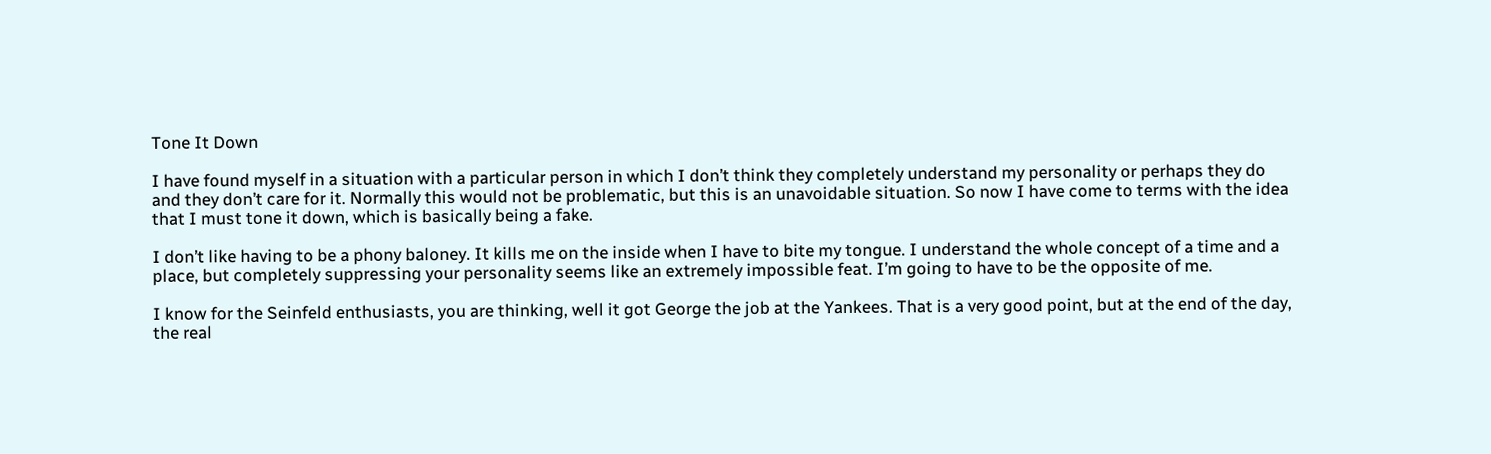Tone It Down

I have found myself in a situation with a particular person in which I don’t think they completely understand my personality or perhaps they do and they don’t care for it. Normally this would not be problematic, but this is an unavoidable situation. So now I have come to terms with the idea that I must tone it down, which is basically being a fake.

I don’t like having to be a phony baloney. It kills me on the inside when I have to bite my tongue. I understand the whole concept of a time and a place, but completely suppressing your personality seems like an extremely impossible feat. I’m going to have to be the opposite of me.

I know for the Seinfeld enthusiasts, you are thinking, well it got George the job at the Yankees. That is a very good point, but at the end of the day, the real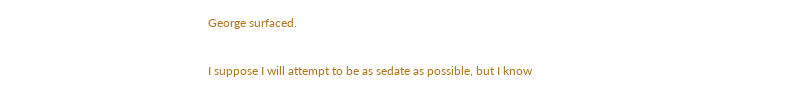George surfaced.

I suppose I will attempt to be as sedate as possible, but I know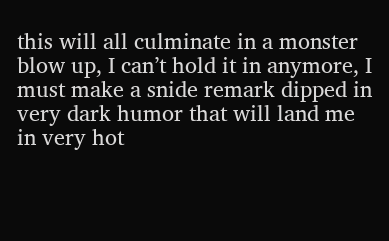this will all culminate in a monster blow up, I can’t hold it in anymore, I must make a snide remark dipped in very dark humor that will land me in very hot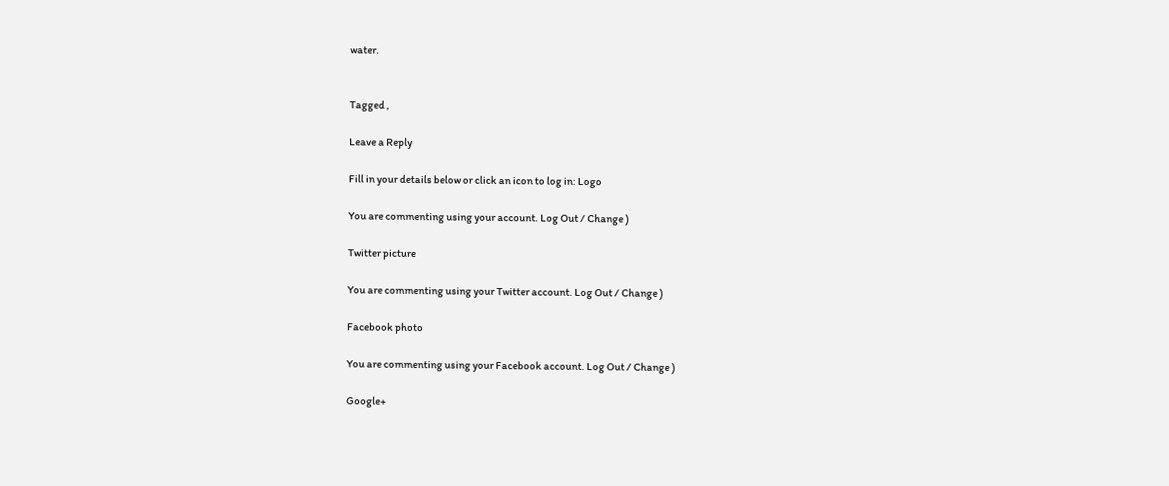water.


Tagged ,

Leave a Reply

Fill in your details below or click an icon to log in: Logo

You are commenting using your account. Log Out / Change )

Twitter picture

You are commenting using your Twitter account. Log Out / Change )

Facebook photo

You are commenting using your Facebook account. Log Out / Change )

Google+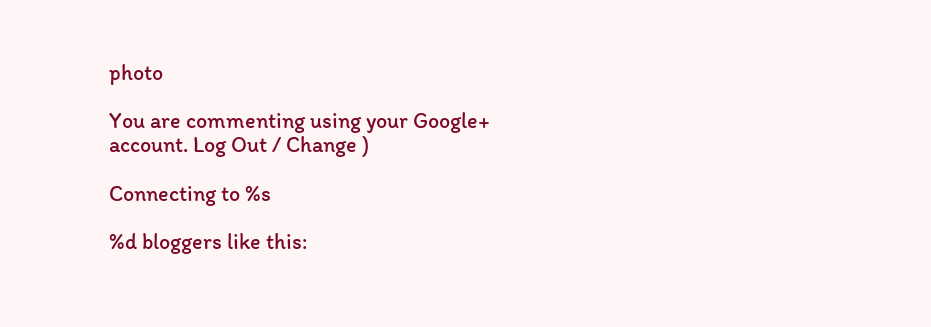photo

You are commenting using your Google+ account. Log Out / Change )

Connecting to %s

%d bloggers like this: